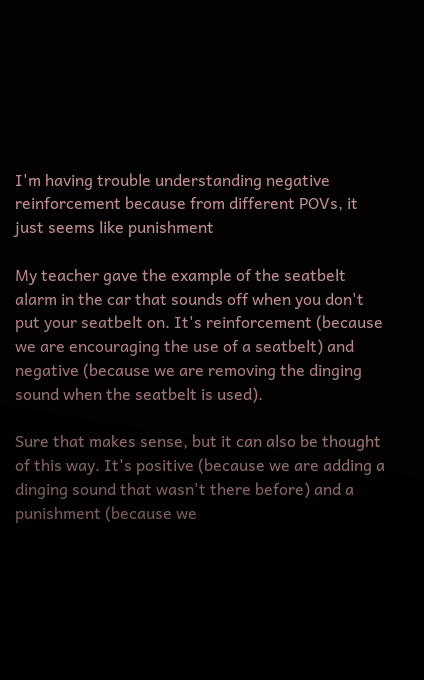I'm having trouble understanding negative reinforcement because from different POVs, it just seems like punishment

My teacher gave the example of the seatbelt alarm in the car that sounds off when you don't put your seatbelt on. It's reinforcement (because we are encouraging the use of a seatbelt) and negative (because we are removing the dinging sound when the seatbelt is used).

Sure that makes sense, but it can also be thought of this way. It's positive (because we are adding a dinging sound that wasn't there before) and a punishment (because we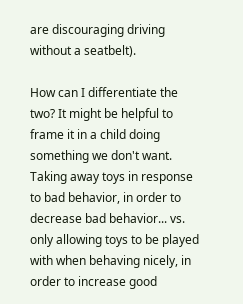are discouraging driving without a seatbelt).

How can I differentiate the two? It might be helpful to frame it in a child doing something we don't want. Taking away toys in response to bad behavior, in order to decrease bad behavior... vs. only allowing toys to be played with when behaving nicely, in order to increase good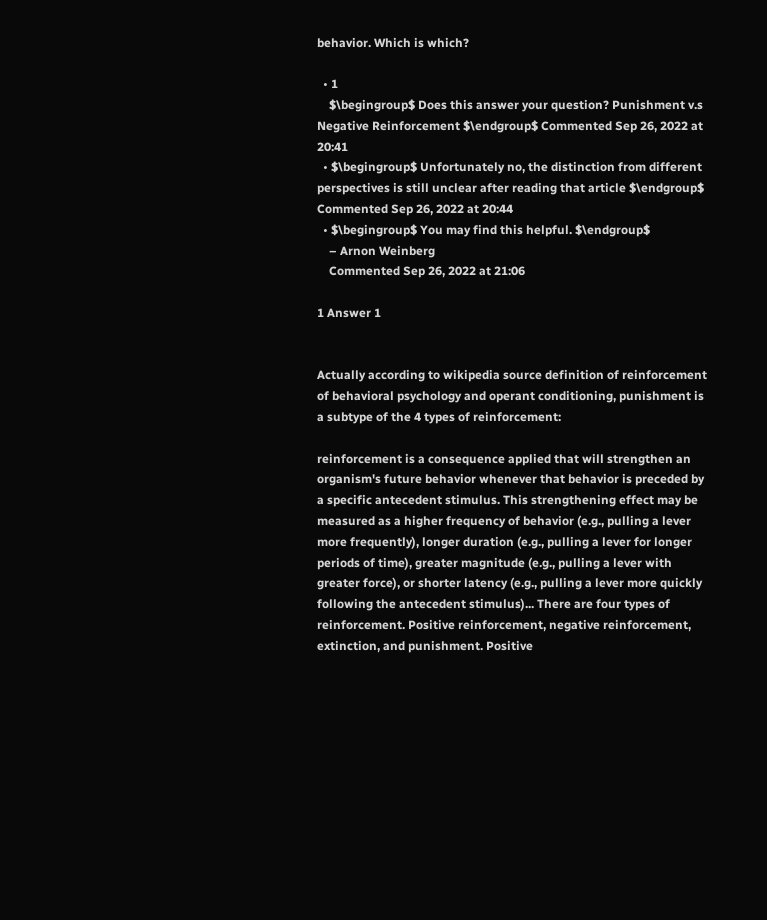behavior. Which is which?

  • 1
    $\begingroup$ Does this answer your question? Punishment v.s Negative Reinforcement $\endgroup$ Commented Sep 26, 2022 at 20:41
  • $\begingroup$ Unfortunately no, the distinction from different perspectives is still unclear after reading that article $\endgroup$ Commented Sep 26, 2022 at 20:44
  • $\begingroup$ You may find this helpful. $\endgroup$
    – Arnon Weinberg
    Commented Sep 26, 2022 at 21:06

1 Answer 1


Actually according to wikipedia source definition of reinforcement of behavioral psychology and operant conditioning, punishment is a subtype of the 4 types of reinforcement:

reinforcement is a consequence applied that will strengthen an organism's future behavior whenever that behavior is preceded by a specific antecedent stimulus. This strengthening effect may be measured as a higher frequency of behavior (e.g., pulling a lever more frequently), longer duration (e.g., pulling a lever for longer periods of time), greater magnitude (e.g., pulling a lever with greater force), or shorter latency (e.g., pulling a lever more quickly following the antecedent stimulus)... There are four types of reinforcement. Positive reinforcement, negative reinforcement, extinction, and punishment. Positive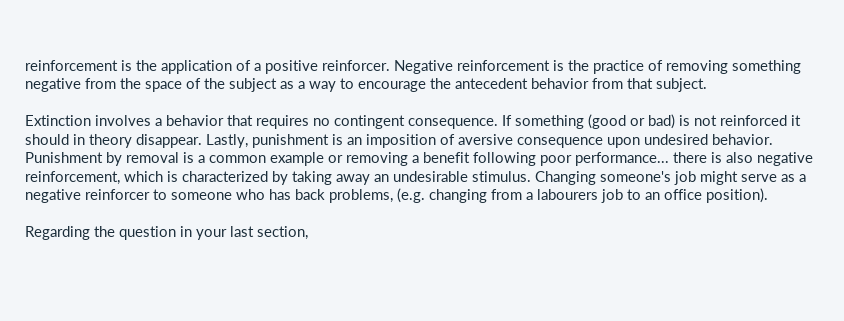reinforcement is the application of a positive reinforcer. Negative reinforcement is the practice of removing something negative from the space of the subject as a way to encourage the antecedent behavior from that subject.

Extinction involves a behavior that requires no contingent consequence. If something (good or bad) is not reinforced it should in theory disappear. Lastly, punishment is an imposition of aversive consequence upon undesired behavior. Punishment by removal is a common example or removing a benefit following poor performance... there is also negative reinforcement, which is characterized by taking away an undesirable stimulus. Changing someone's job might serve as a negative reinforcer to someone who has back problems, (e.g. changing from a labourers job to an office position).

Regarding the question in your last section,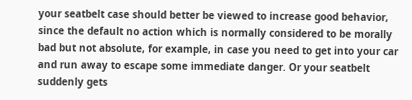your seatbelt case should better be viewed to increase good behavior, since the default no action which is normally considered to be morally bad but not absolute, for example, in case you need to get into your car and run away to escape some immediate danger. Or your seatbelt suddenly gets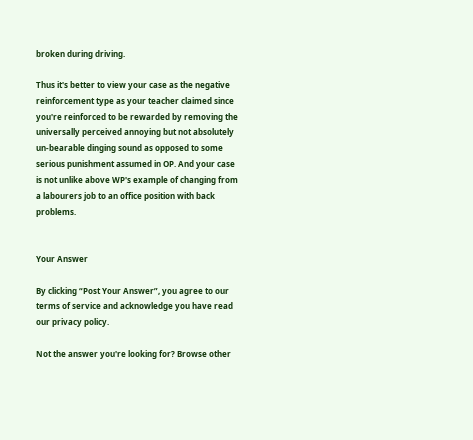broken during driving.

Thus it's better to view your case as the negative reinforcement type as your teacher claimed since you're reinforced to be rewarded by removing the universally perceived annoying but not absolutely un-bearable dinging sound as opposed to some serious punishment assumed in OP. And your case is not unlike above WP's example of changing from a labourers job to an office position with back problems.


Your Answer

By clicking “Post Your Answer”, you agree to our terms of service and acknowledge you have read our privacy policy.

Not the answer you're looking for? Browse other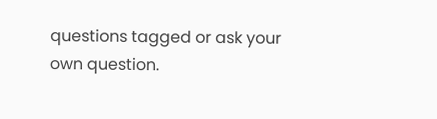questions tagged or ask your own question.